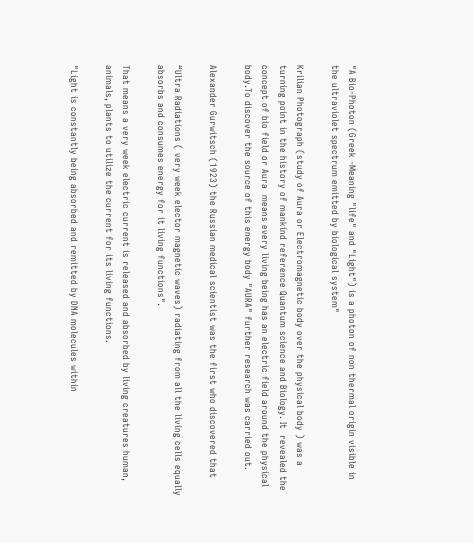"A Bio-Photon (Greek -Meaning "life" and "Light") is a photon of non thermal origin visible in the ultraviolet spectrum emitted by biological system"

Krilian Photograph (study of Aura or Electromagnetic body over the physical body ) was a turning point in the history of mankind reference Quantum science and Biology. It  revealed the concept of bio field or Aura  means every living being has an electric field around the physical body.To discover the source of this energy body "AURA" further research was carried out.

Alexander Gurwitsch (1923) the Russian medical scientist was the first who discovered that

“Ultra Radiations ( very week elector magnetic waves) radiating from all the living cells equally absorbs and consumes energy for it living functions".

That means a very week electric current is released and absorbed by living creatures human, animals, plants to utilize the current for its living functions.

"Light is constantly being absorbed and remitted by DNA molecules within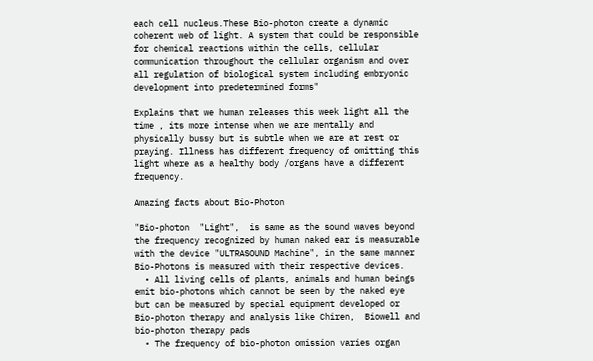each cell nucleus.These Bio-photon create a dynamic coherent web of light. A system that could be responsible for chemical reactions within the cells, cellular communication throughout the cellular organism and over all regulation of biological system including embryonic development into predetermined forms"

Explains that we human releases this week light all the time , its more intense when we are mentally and physically bussy but is subtle when we are at rest or praying. Illness has different frequency of omitting this light where as a healthy body /organs have a different frequency.

Amazing facts about Bio-Photon

"Bio-photon  "Light",  is same as the sound waves beyond the frequency recognized by human naked ear is measurable with the device "ULTRASOUND Machine", in the same manner Bio-Photons is measured with their respective devices.
  • All living cells of plants, animals and human beings emit bio-photons which cannot be seen by the naked eye but can be measured by special equipment developed or Bio-photon therapy and analysis like Chiren,  Biowell and bio-photon therapy pads
  • The frequency of bio-photon omission varies organ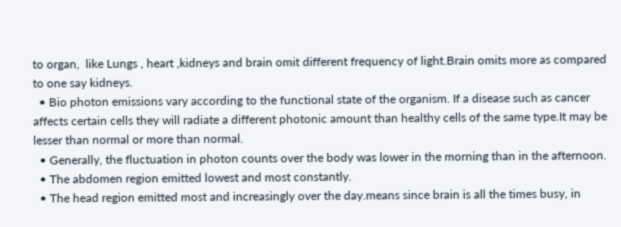to organ,  like Lungs , heart ,kidneys and brain omit different frequency of light.Brain omits more as compared to one say kidneys.
  • Bio photon emissions vary according to the functional state of the organism. If a disease such as cancer affects certain cells they will radiate a different photonic amount than healthy cells of the same type.It may be lesser than normal or more than normal.
  • Generally, the fluctuation in photon counts over the body was lower in the morning than in the afternoon.
  • The abdomen region emitted lowest and most constantly.
  • The head region emitted most and increasingly over the day.means since brain is all the times busy, in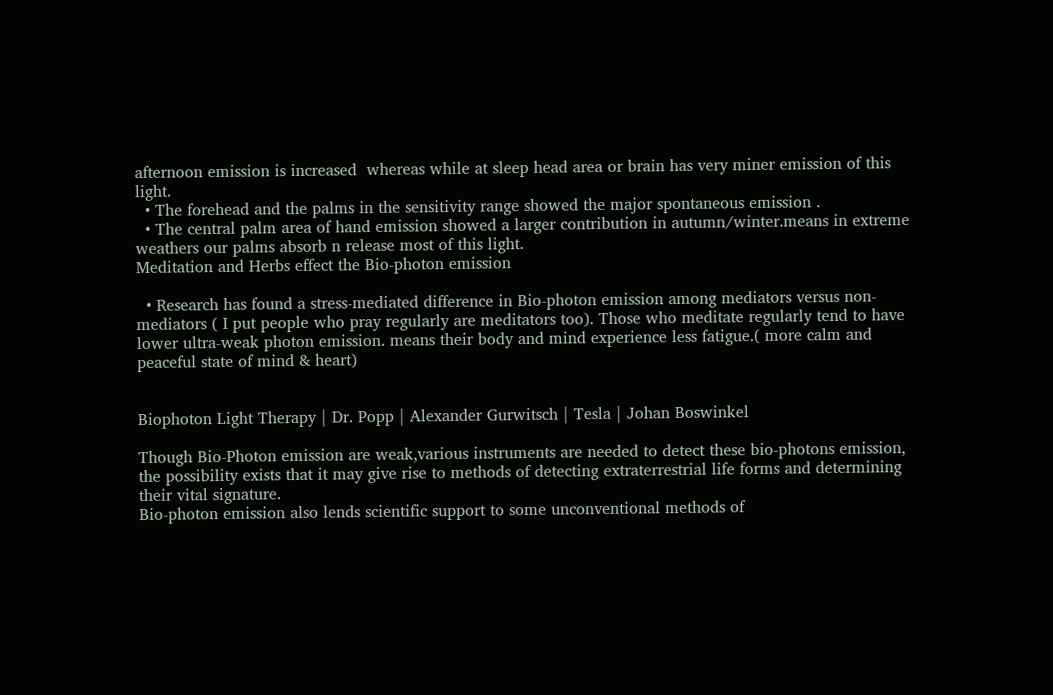afternoon emission is increased  whereas while at sleep head area or brain has very miner emission of this light.
  • The forehead and the palms in the sensitivity range showed the major spontaneous emission .
  • The central palm area of hand emission showed a larger contribution in autumn/winter.means in extreme weathers our palms absorb n release most of this light.
Meditation and Herbs effect the Bio-photon emission

  • Research has found a stress-mediated difference in Bio-photon emission among mediators versus non-mediators ( I put people who pray regularly are meditators too). Those who meditate regularly tend to have lower ultra-weak photon emission. means their body and mind experience less fatigue.( more calm and peaceful state of mind & heart)


Biophoton Light Therapy | Dr. Popp | Alexander Gurwitsch | Tesla | Johan Boswinkel

Though Bio-Photon emission are weak,various instruments are needed to detect these bio-photons emission, the possibility exists that it may give rise to methods of detecting extraterrestrial life forms and determining  their vital signature.
Bio-photon emission also lends scientific support to some unconventional methods of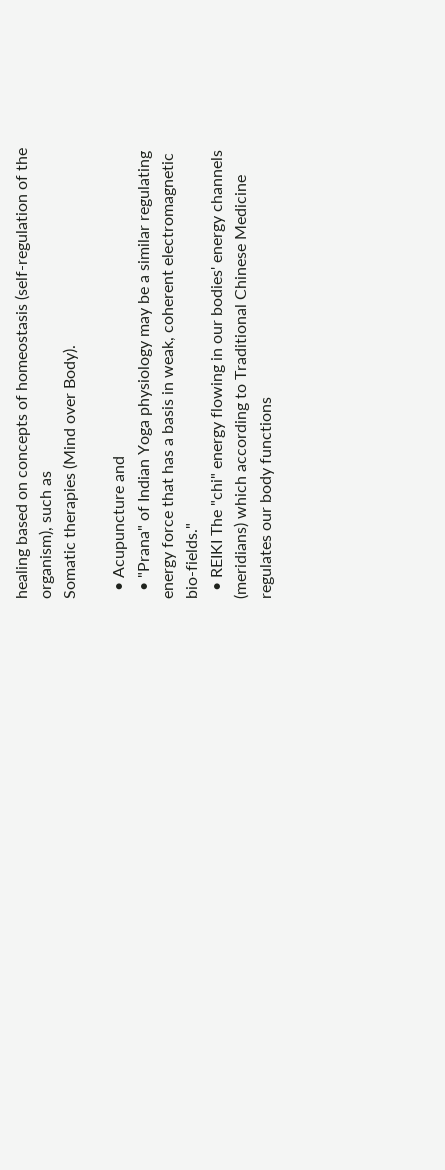healing based on concepts of homeostasis (self-regulation of the organism), such as
Somatic therapies (Mind over Body).

  • Acupuncture and
  • "Prana" of Indian Yoga physiology may be a similar regulating energy force that has a basis in weak, coherent electromagnetic bio-fields."
  • REIKI The "chi" energy flowing in our bodies' energy channels (meridians) which according to Traditional Chinese Medicine regulates our body functions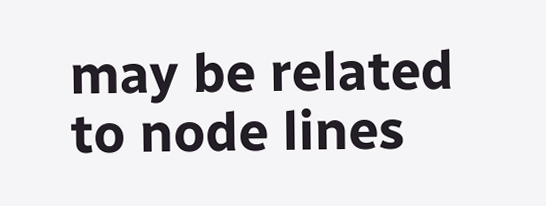may be related to node lines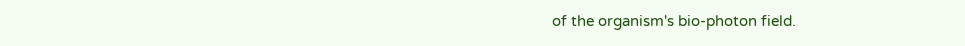of the organism's bio-photon field.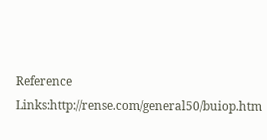Reference Links:http://rense.com/general50/buiop.htm